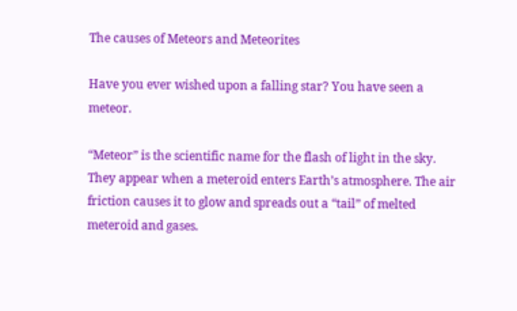The causes of Meteors and Meteorites

Have you ever wished upon a falling star? You have seen a meteor.

“Meteor” is the scientific name for the flash of light in the sky. They appear when a meteroid enters Earth’s atmosphere. The air friction causes it to glow and spreads out a “tail” of melted meteroid and gases.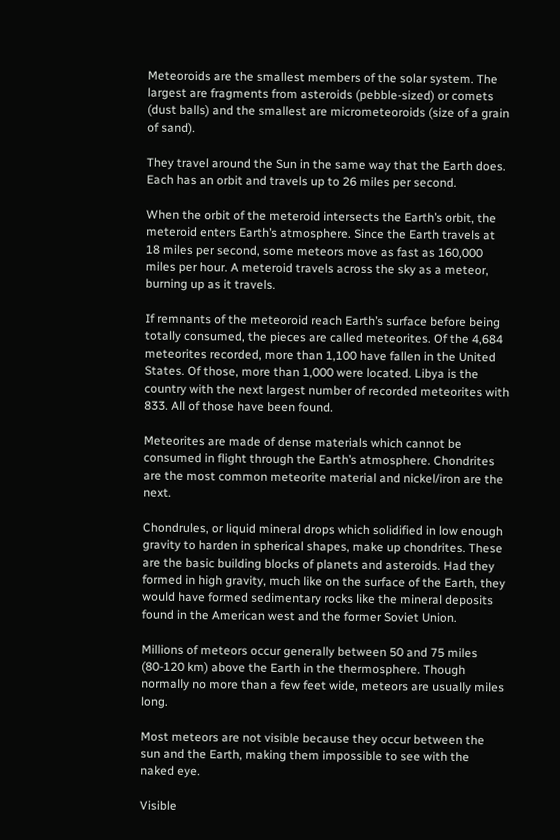Meteoroids are the smallest members of the solar system. The largest are fragments from asteroids (pebble-sized) or comets (dust balls) and the smallest are micrometeoroids (size of a grain of sand).

They travel around the Sun in the same way that the Earth does. Each has an orbit and travels up to 26 miles per second.

When the orbit of the meteroid intersects the Earth’s orbit, the meteroid enters Earth’s atmosphere. Since the Earth travels at 18 miles per second, some meteors move as fast as 160,000 miles per hour. A meteroid travels across the sky as a meteor, burning up as it travels.

If remnants of the meteoroid reach Earth’s surface before being totally consumed, the pieces are called meteorites. Of the 4,684 meteorites recorded, more than 1,100 have fallen in the United States. Of those, more than 1,000 were located. Libya is the country with the next largest number of recorded meteorites with 833. All of those have been found.

Meteorites are made of dense materials which cannot be consumed in flight through the Earth’s atmosphere. Chondrites are the most common meteorite material and nickel/iron are the next.

Chondrules, or liquid mineral drops which solidified in low enough gravity to harden in spherical shapes, make up chondrites. These are the basic building blocks of planets and asteroids. Had they formed in high gravity, much like on the surface of the Earth, they would have formed sedimentary rocks like the mineral deposits found in the American west and the former Soviet Union.

Millions of meteors occur generally between 50 and 75 miles (80-120 km) above the Earth in the thermosphere. Though normally no more than a few feet wide, meteors are usually miles long.

Most meteors are not visible because they occur between the sun and the Earth, making them impossible to see with the naked eye.

Visible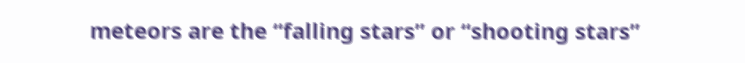meteors are the “falling stars” or “shooting stars”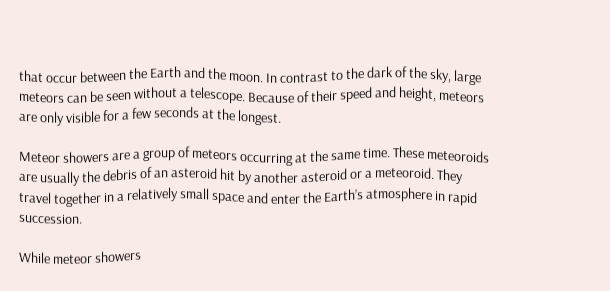that occur between the Earth and the moon. In contrast to the dark of the sky, large meteors can be seen without a telescope. Because of their speed and height, meteors are only visible for a few seconds at the longest.

Meteor showers are a group of meteors occurring at the same time. These meteoroids are usually the debris of an asteroid hit by another asteroid or a meteoroid. They travel together in a relatively small space and enter the Earth’s atmosphere in rapid succession.

While meteor showers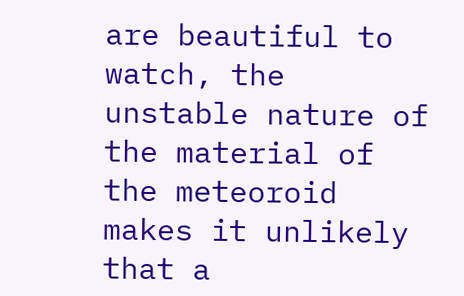are beautiful to watch, the unstable nature of the material of the meteoroid makes it unlikely that a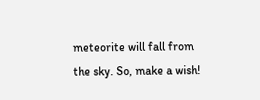meteorite will fall from the sky. So, make a wish!